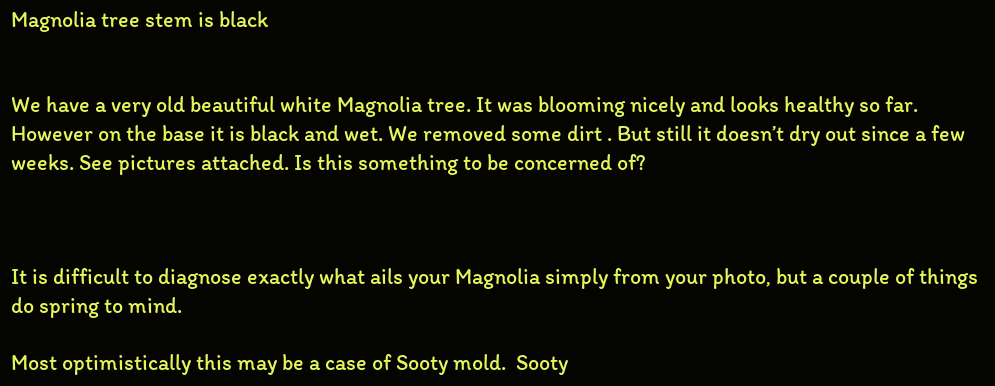Magnolia tree stem is black


We have a very old beautiful white Magnolia tree. It was blooming nicely and looks healthy so far. However on the base it is black and wet. We removed some dirt . But still it doesn’t dry out since a few weeks. See pictures attached. Is this something to be concerned of?



It is difficult to diagnose exactly what ails your Magnolia simply from your photo, but a couple of things do spring to mind.

Most optimistically this may be a case of Sooty mold.  Sooty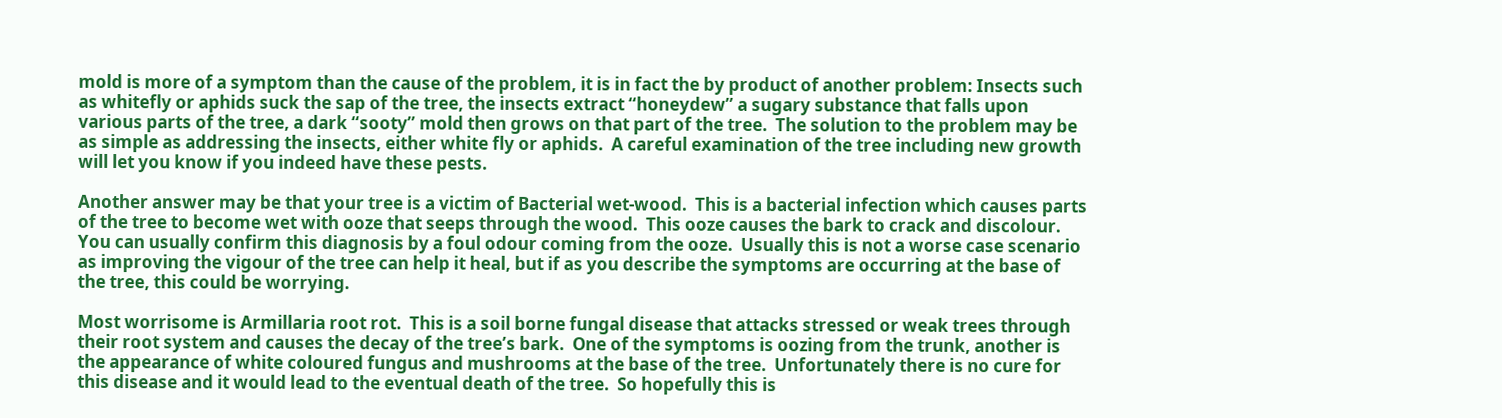mold is more of a symptom than the cause of the problem, it is in fact the by product of another problem: Insects such as whitefly or aphids suck the sap of the tree, the insects extract “honeydew” a sugary substance that falls upon various parts of the tree, a dark “sooty” mold then grows on that part of the tree.  The solution to the problem may be as simple as addressing the insects, either white fly or aphids.  A careful examination of the tree including new growth will let you know if you indeed have these pests.

Another answer may be that your tree is a victim of Bacterial wet-wood.  This is a bacterial infection which causes parts of the tree to become wet with ooze that seeps through the wood.  This ooze causes the bark to crack and discolour.  You can usually confirm this diagnosis by a foul odour coming from the ooze.  Usually this is not a worse case scenario as improving the vigour of the tree can help it heal, but if as you describe the symptoms are occurring at the base of the tree, this could be worrying.

Most worrisome is Armillaria root rot.  This is a soil borne fungal disease that attacks stressed or weak trees through their root system and causes the decay of the tree’s bark.  One of the symptoms is oozing from the trunk, another is the appearance of white coloured fungus and mushrooms at the base of the tree.  Unfortunately there is no cure for this disease and it would lead to the eventual death of the tree.  So hopefully this is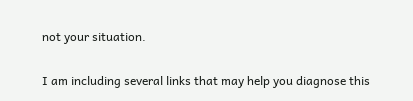not your situation.

I am including several links that may help you diagnose this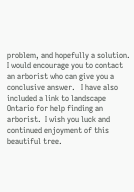problem, and hopefully a solution.  I would encourage you to contact an arborist who can give you a conclusive answer.   I have also included a link to landscape Ontario for help finding an arborist.  I wish you luck and continued enjoyment of this beautiful tree.